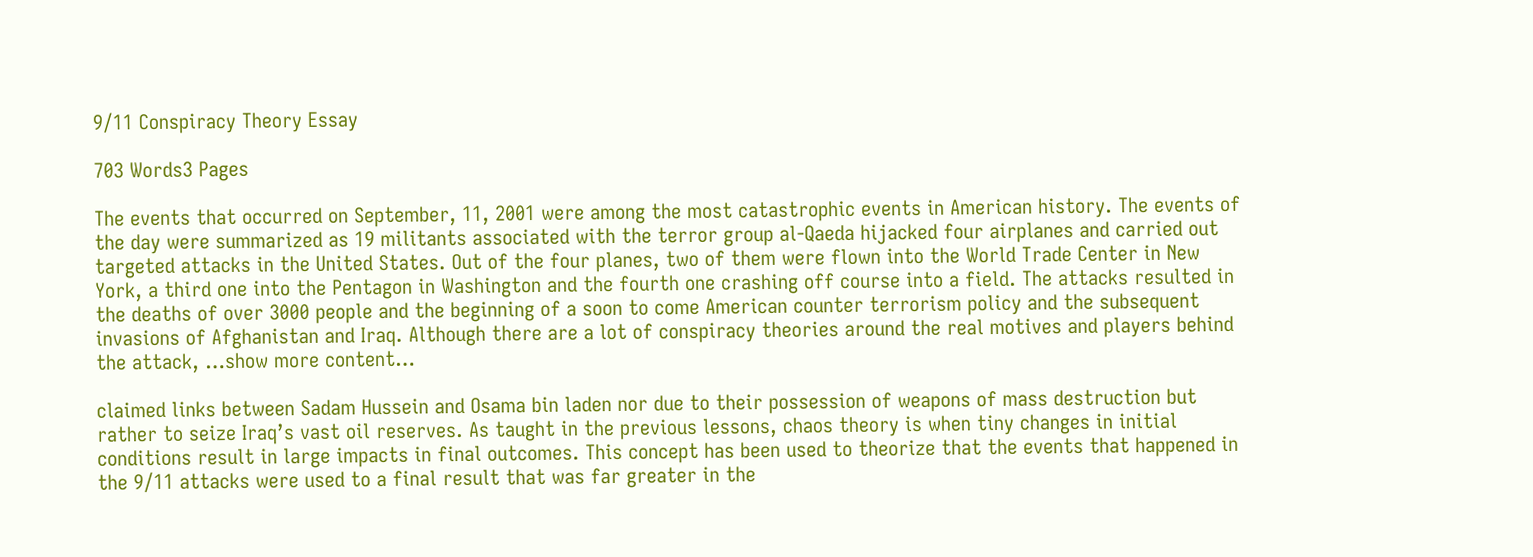9/11 Conspiracy Theory Essay

703 Words3 Pages

The events that occurred on September, 11, 2001 were among the most catastrophic events in American history. The events of the day were summarized as 19 militants associated with the terror group al-Qaeda hijacked four airplanes and carried out targeted attacks in the United States. Out of the four planes, two of them were flown into the World Trade Center in New York, a third one into the Pentagon in Washington and the fourth one crashing off course into a field. The attacks resulted in the deaths of over 3000 people and the beginning of a soon to come American counter terrorism policy and the subsequent invasions of Afghanistan and Iraq. Although there are a lot of conspiracy theories around the real motives and players behind the attack, …show more content…

claimed links between Sadam Hussein and Osama bin laden nor due to their possession of weapons of mass destruction but rather to seize Iraq’s vast oil reserves. As taught in the previous lessons, chaos theory is when tiny changes in initial conditions result in large impacts in final outcomes. This concept has been used to theorize that the events that happened in the 9/11 attacks were used to a final result that was far greater in the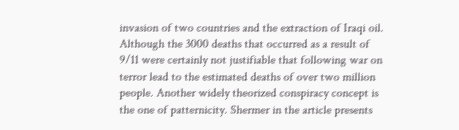invasion of two countries and the extraction of Iraqi oil. Although the 3000 deaths that occurred as a result of 9/11 were certainly not justifiable that following war on terror lead to the estimated deaths of over two million people. Another widely theorized conspiracy concept is the one of patternicity. Shermer in the article presents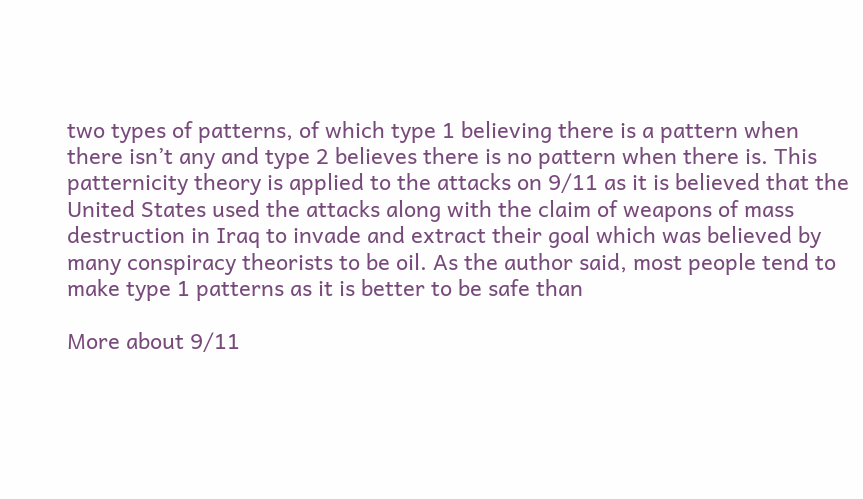two types of patterns, of which type 1 believing there is a pattern when there isn’t any and type 2 believes there is no pattern when there is. This patternicity theory is applied to the attacks on 9/11 as it is believed that the United States used the attacks along with the claim of weapons of mass destruction in Iraq to invade and extract their goal which was believed by many conspiracy theorists to be oil. As the author said, most people tend to make type 1 patterns as it is better to be safe than

More about 9/11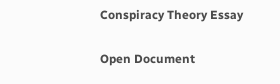Conspiracy Theory Essay

Open Document